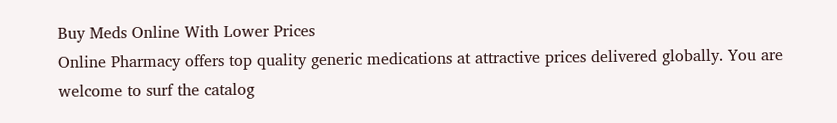Buy Meds Online With Lower Prices
Online Pharmacy offers top quality generic medications at attractive prices delivered globally. You are welcome to surf the catalog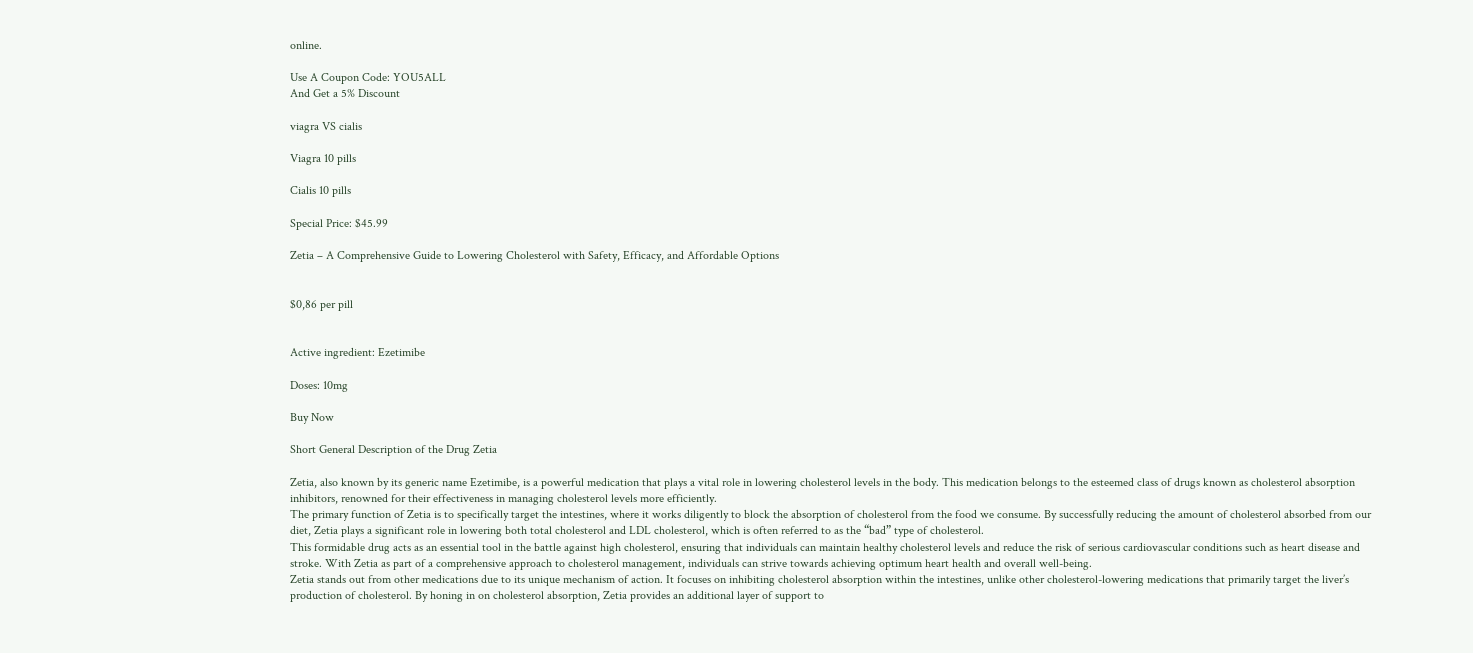online.

Use A Coupon Code: YOU5ALL
And Get a 5% Discount

viagra VS cialis

Viagra 10 pills

Cialis 10 pills

Special Price: $45.99

Zetia – A Comprehensive Guide to Lowering Cholesterol with Safety, Efficacy, and Affordable Options


$0,86 per pill


Active ingredient: Ezetimibe

Doses: 10mg

Buy Now

Short General Description of the Drug Zetia

Zetia, also known by its generic name Ezetimibe, is a powerful medication that plays a vital role in lowering cholesterol levels in the body. This medication belongs to the esteemed class of drugs known as cholesterol absorption inhibitors, renowned for their effectiveness in managing cholesterol levels more efficiently.
The primary function of Zetia is to specifically target the intestines, where it works diligently to block the absorption of cholesterol from the food we consume. By successfully reducing the amount of cholesterol absorbed from our diet, Zetia plays a significant role in lowering both total cholesterol and LDL cholesterol, which is often referred to as the “bad” type of cholesterol.
This formidable drug acts as an essential tool in the battle against high cholesterol, ensuring that individuals can maintain healthy cholesterol levels and reduce the risk of serious cardiovascular conditions such as heart disease and stroke. With Zetia as part of a comprehensive approach to cholesterol management, individuals can strive towards achieving optimum heart health and overall well-being.
Zetia stands out from other medications due to its unique mechanism of action. It focuses on inhibiting cholesterol absorption within the intestines, unlike other cholesterol-lowering medications that primarily target the liver’s production of cholesterol. By honing in on cholesterol absorption, Zetia provides an additional layer of support to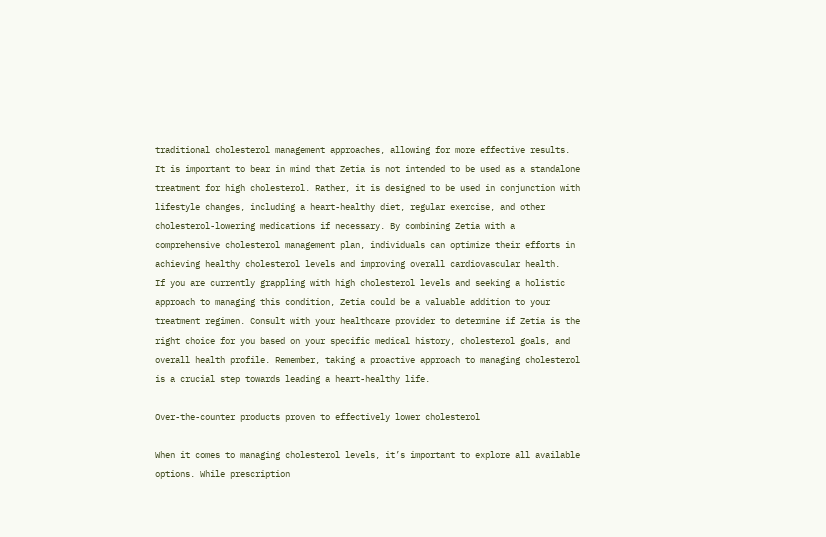traditional cholesterol management approaches, allowing for more effective results.
It is important to bear in mind that Zetia is not intended to be used as a standalone treatment for high cholesterol. Rather, it is designed to be used in conjunction with lifestyle changes, including a heart-healthy diet, regular exercise, and other cholesterol-lowering medications if necessary. By combining Zetia with a comprehensive cholesterol management plan, individuals can optimize their efforts in achieving healthy cholesterol levels and improving overall cardiovascular health.
If you are currently grappling with high cholesterol levels and seeking a holistic approach to managing this condition, Zetia could be a valuable addition to your treatment regimen. Consult with your healthcare provider to determine if Zetia is the right choice for you based on your specific medical history, cholesterol goals, and overall health profile. Remember, taking a proactive approach to managing cholesterol is a crucial step towards leading a heart-healthy life.

Over-the-counter products proven to effectively lower cholesterol

When it comes to managing cholesterol levels, it’s important to explore all available options. While prescription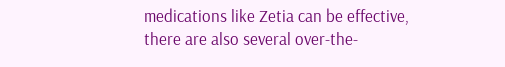medications like Zetia can be effective, there are also several over-the-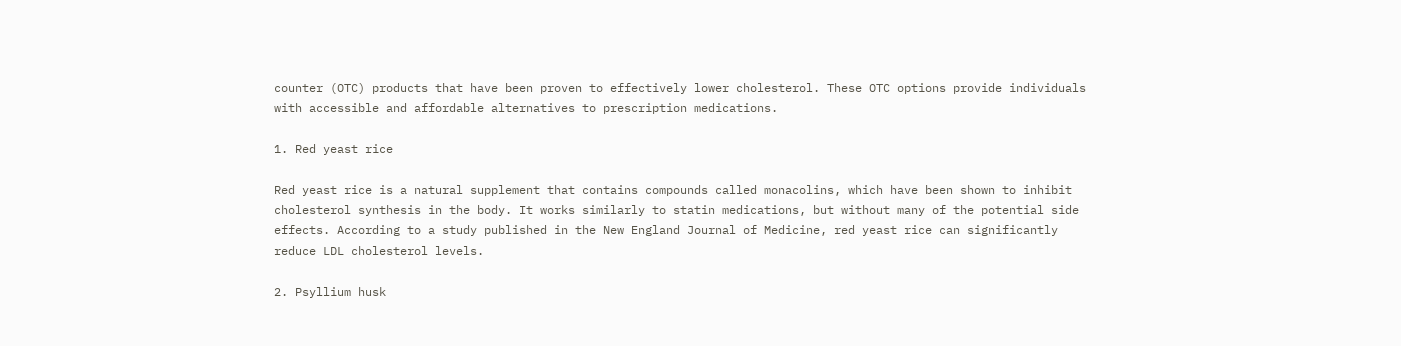counter (OTC) products that have been proven to effectively lower cholesterol. These OTC options provide individuals with accessible and affordable alternatives to prescription medications.

1. Red yeast rice

Red yeast rice is a natural supplement that contains compounds called monacolins, which have been shown to inhibit cholesterol synthesis in the body. It works similarly to statin medications, but without many of the potential side effects. According to a study published in the New England Journal of Medicine, red yeast rice can significantly reduce LDL cholesterol levels.

2. Psyllium husk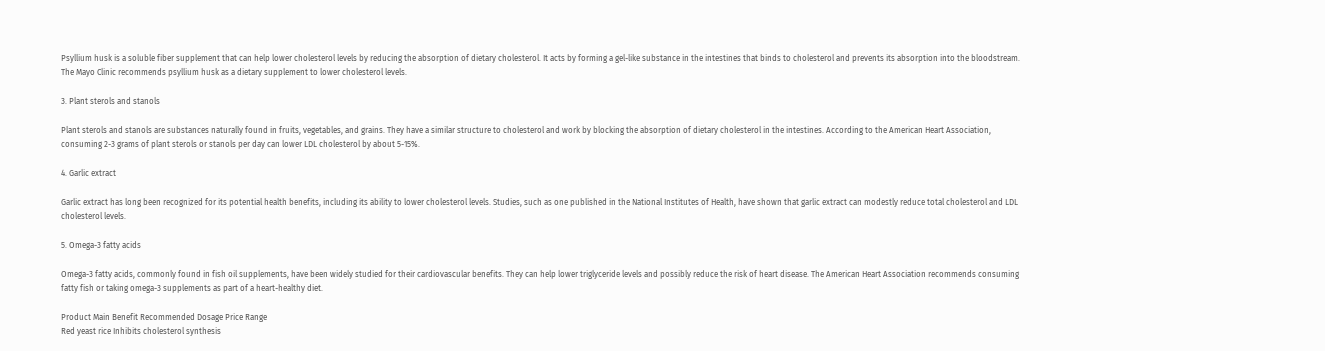Psyllium husk is a soluble fiber supplement that can help lower cholesterol levels by reducing the absorption of dietary cholesterol. It acts by forming a gel-like substance in the intestines that binds to cholesterol and prevents its absorption into the bloodstream. The Mayo Clinic recommends psyllium husk as a dietary supplement to lower cholesterol levels.

3. Plant sterols and stanols

Plant sterols and stanols are substances naturally found in fruits, vegetables, and grains. They have a similar structure to cholesterol and work by blocking the absorption of dietary cholesterol in the intestines. According to the American Heart Association, consuming 2-3 grams of plant sterols or stanols per day can lower LDL cholesterol by about 5-15%.

4. Garlic extract

Garlic extract has long been recognized for its potential health benefits, including its ability to lower cholesterol levels. Studies, such as one published in the National Institutes of Health, have shown that garlic extract can modestly reduce total cholesterol and LDL cholesterol levels.

5. Omega-3 fatty acids

Omega-3 fatty acids, commonly found in fish oil supplements, have been widely studied for their cardiovascular benefits. They can help lower triglyceride levels and possibly reduce the risk of heart disease. The American Heart Association recommends consuming fatty fish or taking omega-3 supplements as part of a heart-healthy diet.

Product Main Benefit Recommended Dosage Price Range
Red yeast rice Inhibits cholesterol synthesis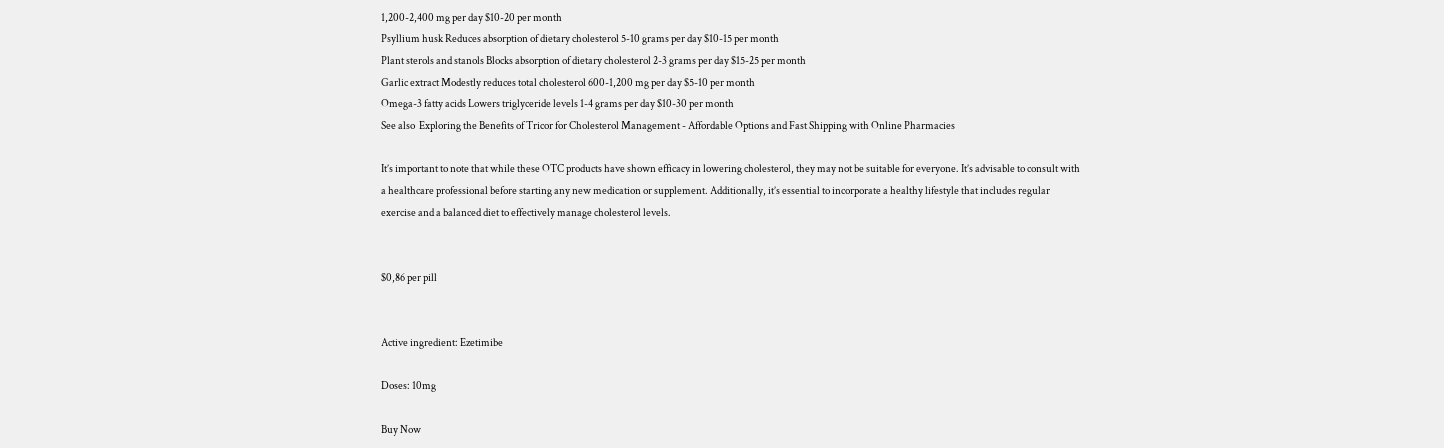1,200-2,400 mg per day $10-20 per month
Psyllium husk Reduces absorption of dietary cholesterol 5-10 grams per day $10-15 per month
Plant sterols and stanols Blocks absorption of dietary cholesterol 2-3 grams per day $15-25 per month
Garlic extract Modestly reduces total cholesterol 600-1,200 mg per day $5-10 per month
Omega-3 fatty acids Lowers triglyceride levels 1-4 grams per day $10-30 per month
See also  Exploring the Benefits of Tricor for Cholesterol Management - Affordable Options and Fast Shipping with Online Pharmacies

It’s important to note that while these OTC products have shown efficacy in lowering cholesterol, they may not be suitable for everyone. It’s advisable to consult with a healthcare professional before starting any new medication or supplement. Additionally, it’s essential to incorporate a healthy lifestyle that includes regular exercise and a balanced diet to effectively manage cholesterol levels.


$0,86 per pill


Active ingredient: Ezetimibe

Doses: 10mg

Buy Now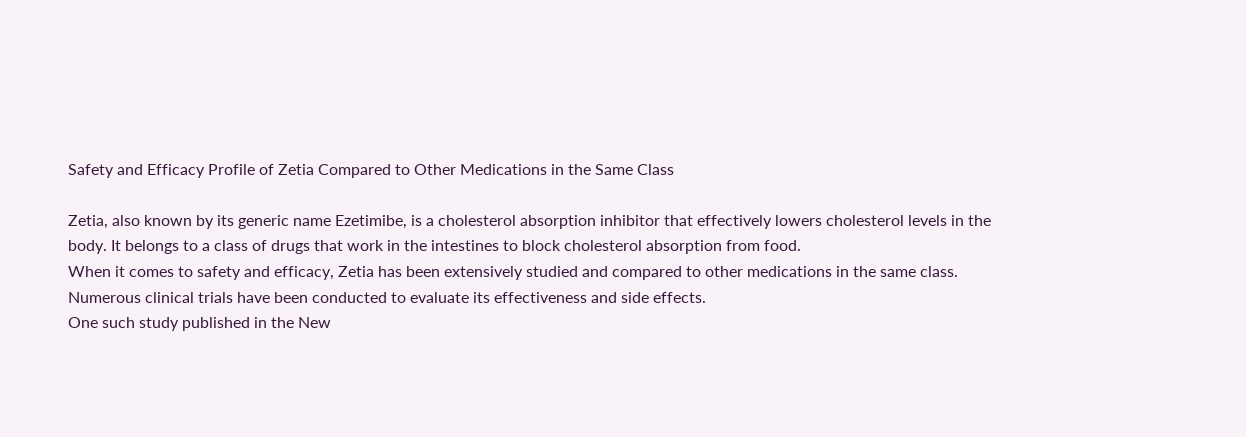Safety and Efficacy Profile of Zetia Compared to Other Medications in the Same Class

Zetia, also known by its generic name Ezetimibe, is a cholesterol absorption inhibitor that effectively lowers cholesterol levels in the body. It belongs to a class of drugs that work in the intestines to block cholesterol absorption from food.
When it comes to safety and efficacy, Zetia has been extensively studied and compared to other medications in the same class. Numerous clinical trials have been conducted to evaluate its effectiveness and side effects.
One such study published in the New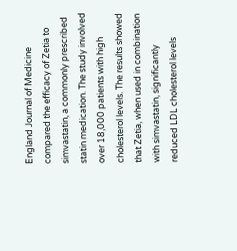England Journal of Medicine compared the efficacy of Zetia to simvastatin, a commonly prescribed statin medication. The study involved over 18,000 patients with high cholesterol levels. The results showed that Zetia, when used in combination with simvastatin, significantly reduced LDL cholesterol levels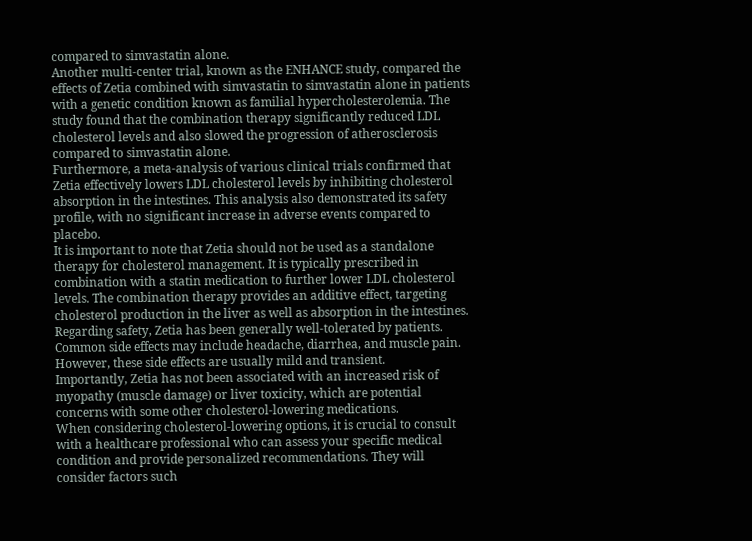compared to simvastatin alone.
Another multi-center trial, known as the ENHANCE study, compared the effects of Zetia combined with simvastatin to simvastatin alone in patients with a genetic condition known as familial hypercholesterolemia. The study found that the combination therapy significantly reduced LDL cholesterol levels and also slowed the progression of atherosclerosis compared to simvastatin alone.
Furthermore, a meta-analysis of various clinical trials confirmed that Zetia effectively lowers LDL cholesterol levels by inhibiting cholesterol absorption in the intestines. This analysis also demonstrated its safety profile, with no significant increase in adverse events compared to placebo.
It is important to note that Zetia should not be used as a standalone therapy for cholesterol management. It is typically prescribed in combination with a statin medication to further lower LDL cholesterol levels. The combination therapy provides an additive effect, targeting cholesterol production in the liver as well as absorption in the intestines.
Regarding safety, Zetia has been generally well-tolerated by patients. Common side effects may include headache, diarrhea, and muscle pain. However, these side effects are usually mild and transient.
Importantly, Zetia has not been associated with an increased risk of myopathy (muscle damage) or liver toxicity, which are potential concerns with some other cholesterol-lowering medications.
When considering cholesterol-lowering options, it is crucial to consult with a healthcare professional who can assess your specific medical condition and provide personalized recommendations. They will consider factors such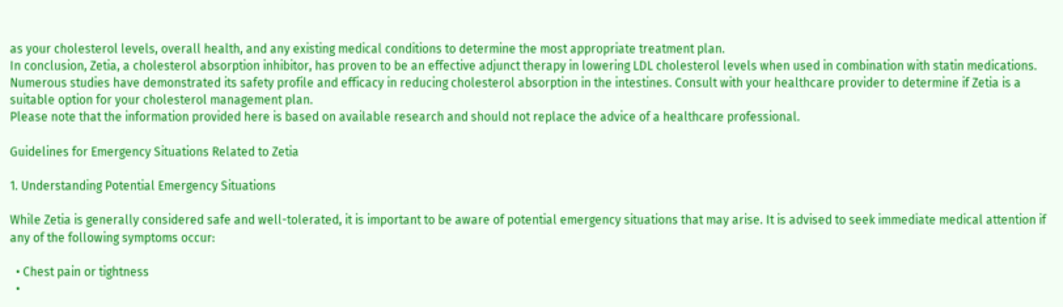as your cholesterol levels, overall health, and any existing medical conditions to determine the most appropriate treatment plan.
In conclusion, Zetia, a cholesterol absorption inhibitor, has proven to be an effective adjunct therapy in lowering LDL cholesterol levels when used in combination with statin medications. Numerous studies have demonstrated its safety profile and efficacy in reducing cholesterol absorption in the intestines. Consult with your healthcare provider to determine if Zetia is a suitable option for your cholesterol management plan.
Please note that the information provided here is based on available research and should not replace the advice of a healthcare professional.

Guidelines for Emergency Situations Related to Zetia

1. Understanding Potential Emergency Situations

While Zetia is generally considered safe and well-tolerated, it is important to be aware of potential emergency situations that may arise. It is advised to seek immediate medical attention if any of the following symptoms occur:

  • Chest pain or tightness
  •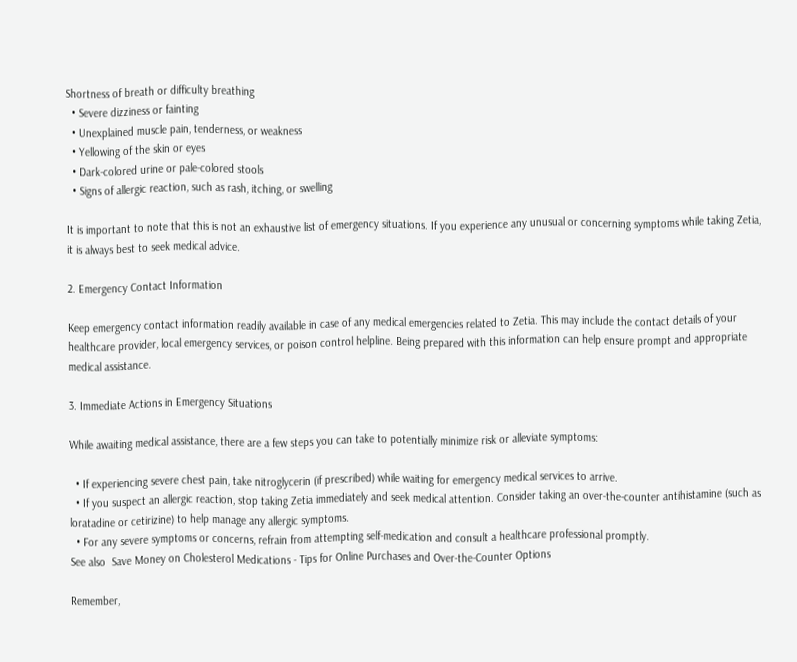Shortness of breath or difficulty breathing
  • Severe dizziness or fainting
  • Unexplained muscle pain, tenderness, or weakness
  • Yellowing of the skin or eyes
  • Dark-colored urine or pale-colored stools
  • Signs of allergic reaction, such as rash, itching, or swelling

It is important to note that this is not an exhaustive list of emergency situations. If you experience any unusual or concerning symptoms while taking Zetia, it is always best to seek medical advice.

2. Emergency Contact Information

Keep emergency contact information readily available in case of any medical emergencies related to Zetia. This may include the contact details of your healthcare provider, local emergency services, or poison control helpline. Being prepared with this information can help ensure prompt and appropriate medical assistance.

3. Immediate Actions in Emergency Situations

While awaiting medical assistance, there are a few steps you can take to potentially minimize risk or alleviate symptoms:

  • If experiencing severe chest pain, take nitroglycerin (if prescribed) while waiting for emergency medical services to arrive.
  • If you suspect an allergic reaction, stop taking Zetia immediately and seek medical attention. Consider taking an over-the-counter antihistamine (such as loratadine or cetirizine) to help manage any allergic symptoms.
  • For any severe symptoms or concerns, refrain from attempting self-medication and consult a healthcare professional promptly.
See also  Save Money on Cholesterol Medications - Tips for Online Purchases and Over-the-Counter Options

Remember,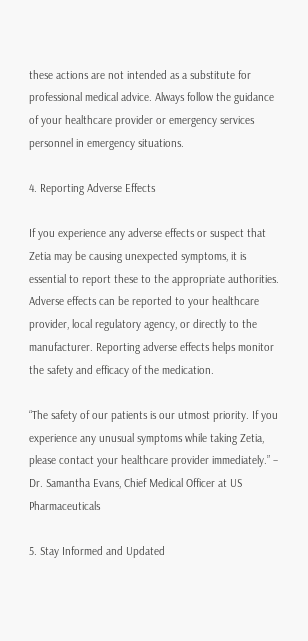these actions are not intended as a substitute for professional medical advice. Always follow the guidance of your healthcare provider or emergency services personnel in emergency situations.

4. Reporting Adverse Effects

If you experience any adverse effects or suspect that Zetia may be causing unexpected symptoms, it is essential to report these to the appropriate authorities. Adverse effects can be reported to your healthcare provider, local regulatory agency, or directly to the manufacturer. Reporting adverse effects helps monitor the safety and efficacy of the medication.

“The safety of our patients is our utmost priority. If you experience any unusual symptoms while taking Zetia, please contact your healthcare provider immediately.” – Dr. Samantha Evans, Chief Medical Officer at US Pharmaceuticals

5. Stay Informed and Updated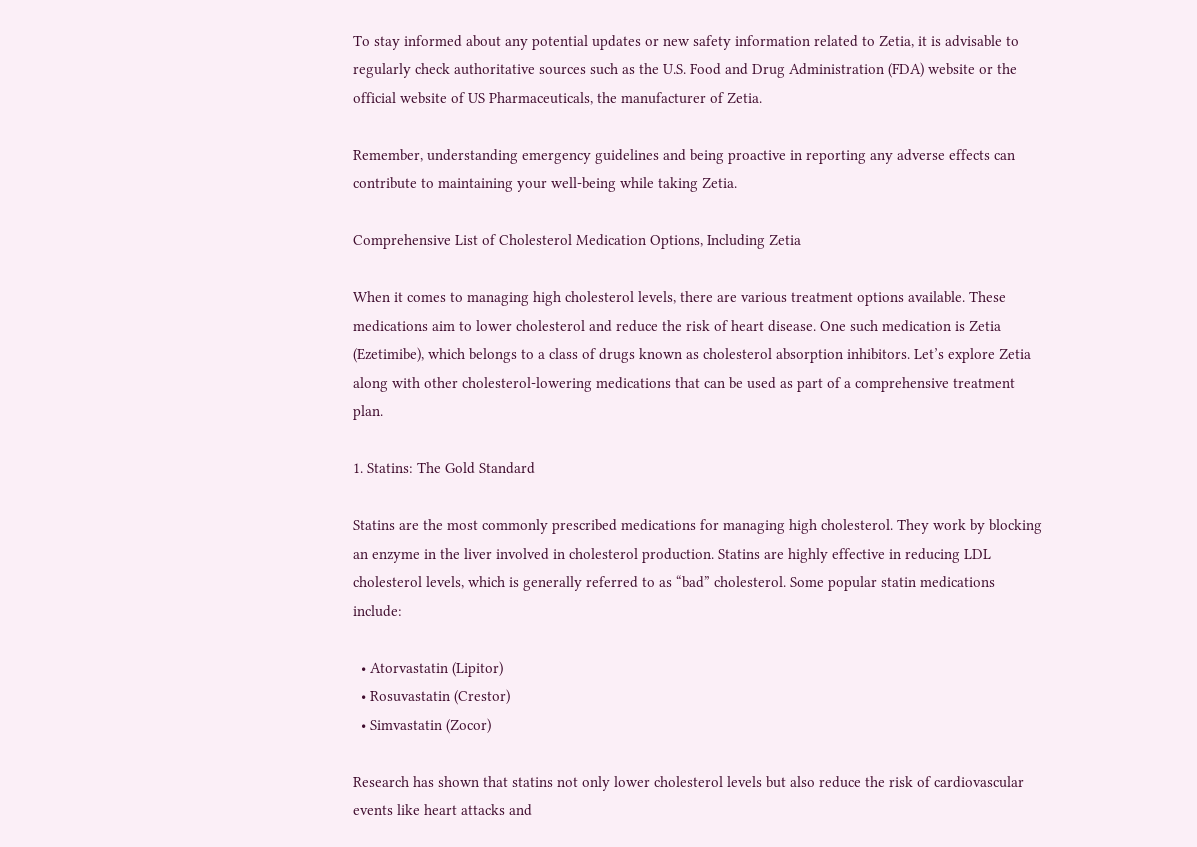To stay informed about any potential updates or new safety information related to Zetia, it is advisable to regularly check authoritative sources such as the U.S. Food and Drug Administration (FDA) website or the official website of US Pharmaceuticals, the manufacturer of Zetia.

Remember, understanding emergency guidelines and being proactive in reporting any adverse effects can contribute to maintaining your well-being while taking Zetia.

Comprehensive List of Cholesterol Medication Options, Including Zetia

When it comes to managing high cholesterol levels, there are various treatment options available. These medications aim to lower cholesterol and reduce the risk of heart disease. One such medication is Zetia (Ezetimibe), which belongs to a class of drugs known as cholesterol absorption inhibitors. Let’s explore Zetia along with other cholesterol-lowering medications that can be used as part of a comprehensive treatment plan.

1. Statins: The Gold Standard

Statins are the most commonly prescribed medications for managing high cholesterol. They work by blocking an enzyme in the liver involved in cholesterol production. Statins are highly effective in reducing LDL cholesterol levels, which is generally referred to as “bad” cholesterol. Some popular statin medications include:

  • Atorvastatin (Lipitor)
  • Rosuvastatin (Crestor)
  • Simvastatin (Zocor)

Research has shown that statins not only lower cholesterol levels but also reduce the risk of cardiovascular events like heart attacks and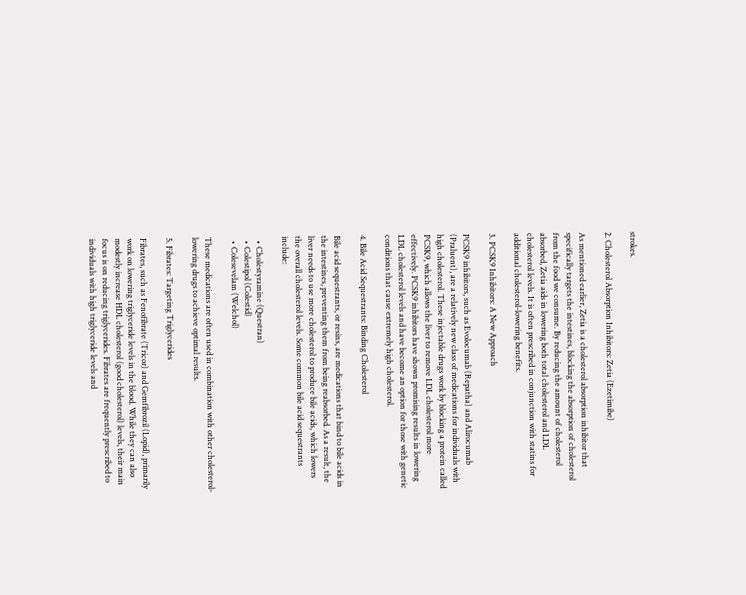strokes.

2. Cholesterol Absorption Inhibitors: Zetia (Ezetimibe)

As mentioned earlier, Zetia is a cholesterol absorption inhibitor that specifically targets the intestines, blocking the absorption of cholesterol from the food we consume. By reducing the amount of cholesterol absorbed, Zetia aids in lowering both total cholesterol and LDL cholesterol levels. It is often prescribed in conjunction with statins for additional cholesterol-lowering benefits.

3. PCSK9 Inhibitors: A New Approach

PCSK9 inhibitors, such as Evolocumab (Repatha) and Alirocumab (Praluent), are a relatively new class of medications for individuals with high cholesterol. These injectable drugs work by blocking a protein called PCSK9, which allows the liver to remove LDL cholesterol more effectively. PCSK9 inhibitors have shown promising results in lowering LDL cholesterol levels and have become an option for those with genetic conditions that cause extremely high cholesterol.

4. Bile Acid Sequestrants: Binding Cholesterol

Bile acid sequestrants, or resins, are medications that bind to bile acids in the intestines, preventing them from being reabsorbed. As a result, the liver needs to use more cholesterol to produce bile acids, which lowers the overall cholesterol levels. Some common bile acid sequestrants include:

  • Cholestyramine (Questran)
  • Colestipol (Colestid)
  • Colesevelam (Welchol)

These medications are often used in combination with other cholesterol-lowering drugs to achieve optimal results.

5. Fibrates: Targeting Triglycerides

Fibrates, such as Fenofibrate (Tricor) and Gemfibrozil (Lopid), primarily work on lowering triglyceride levels in the blood. While they can also modestly increase HDL cholesterol (good cholesterol) levels, their main focus is on reducing triglycerides. Fibrates are frequently prescribed to individuals with high triglyceride levels and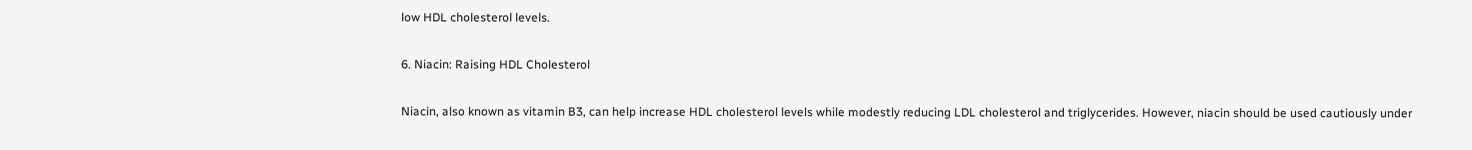low HDL cholesterol levels.

6. Niacin: Raising HDL Cholesterol

Niacin, also known as vitamin B3, can help increase HDL cholesterol levels while modestly reducing LDL cholesterol and triglycerides. However, niacin should be used cautiously under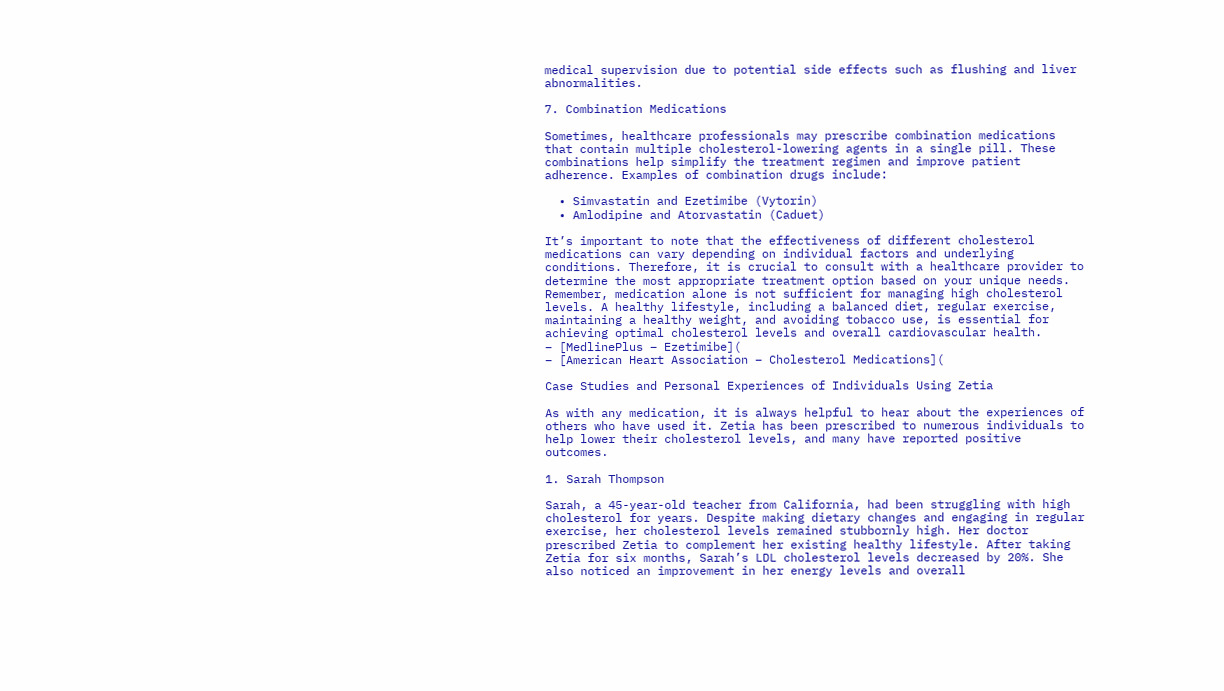medical supervision due to potential side effects such as flushing and liver abnormalities.

7. Combination Medications

Sometimes, healthcare professionals may prescribe combination medications that contain multiple cholesterol-lowering agents in a single pill. These combinations help simplify the treatment regimen and improve patient adherence. Examples of combination drugs include:

  • Simvastatin and Ezetimibe (Vytorin)
  • Amlodipine and Atorvastatin (Caduet)

It’s important to note that the effectiveness of different cholesterol medications can vary depending on individual factors and underlying conditions. Therefore, it is crucial to consult with a healthcare provider to determine the most appropriate treatment option based on your unique needs.
Remember, medication alone is not sufficient for managing high cholesterol levels. A healthy lifestyle, including a balanced diet, regular exercise, maintaining a healthy weight, and avoiding tobacco use, is essential for achieving optimal cholesterol levels and overall cardiovascular health.
– [MedlinePlus – Ezetimibe](
– [American Heart Association – Cholesterol Medications](

Case Studies and Personal Experiences of Individuals Using Zetia

As with any medication, it is always helpful to hear about the experiences of others who have used it. Zetia has been prescribed to numerous individuals to help lower their cholesterol levels, and many have reported positive outcomes.

1. Sarah Thompson

Sarah, a 45-year-old teacher from California, had been struggling with high cholesterol for years. Despite making dietary changes and engaging in regular exercise, her cholesterol levels remained stubbornly high. Her doctor prescribed Zetia to complement her existing healthy lifestyle. After taking Zetia for six months, Sarah’s LDL cholesterol levels decreased by 20%. She also noticed an improvement in her energy levels and overall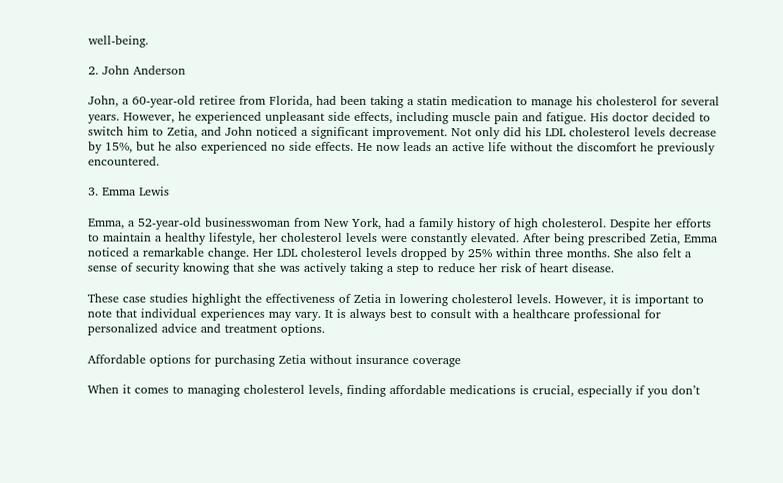well-being.

2. John Anderson

John, a 60-year-old retiree from Florida, had been taking a statin medication to manage his cholesterol for several years. However, he experienced unpleasant side effects, including muscle pain and fatigue. His doctor decided to switch him to Zetia, and John noticed a significant improvement. Not only did his LDL cholesterol levels decrease by 15%, but he also experienced no side effects. He now leads an active life without the discomfort he previously encountered.

3. Emma Lewis

Emma, a 52-year-old businesswoman from New York, had a family history of high cholesterol. Despite her efforts to maintain a healthy lifestyle, her cholesterol levels were constantly elevated. After being prescribed Zetia, Emma noticed a remarkable change. Her LDL cholesterol levels dropped by 25% within three months. She also felt a sense of security knowing that she was actively taking a step to reduce her risk of heart disease.

These case studies highlight the effectiveness of Zetia in lowering cholesterol levels. However, it is important to note that individual experiences may vary. It is always best to consult with a healthcare professional for personalized advice and treatment options.

Affordable options for purchasing Zetia without insurance coverage

When it comes to managing cholesterol levels, finding affordable medications is crucial, especially if you don’t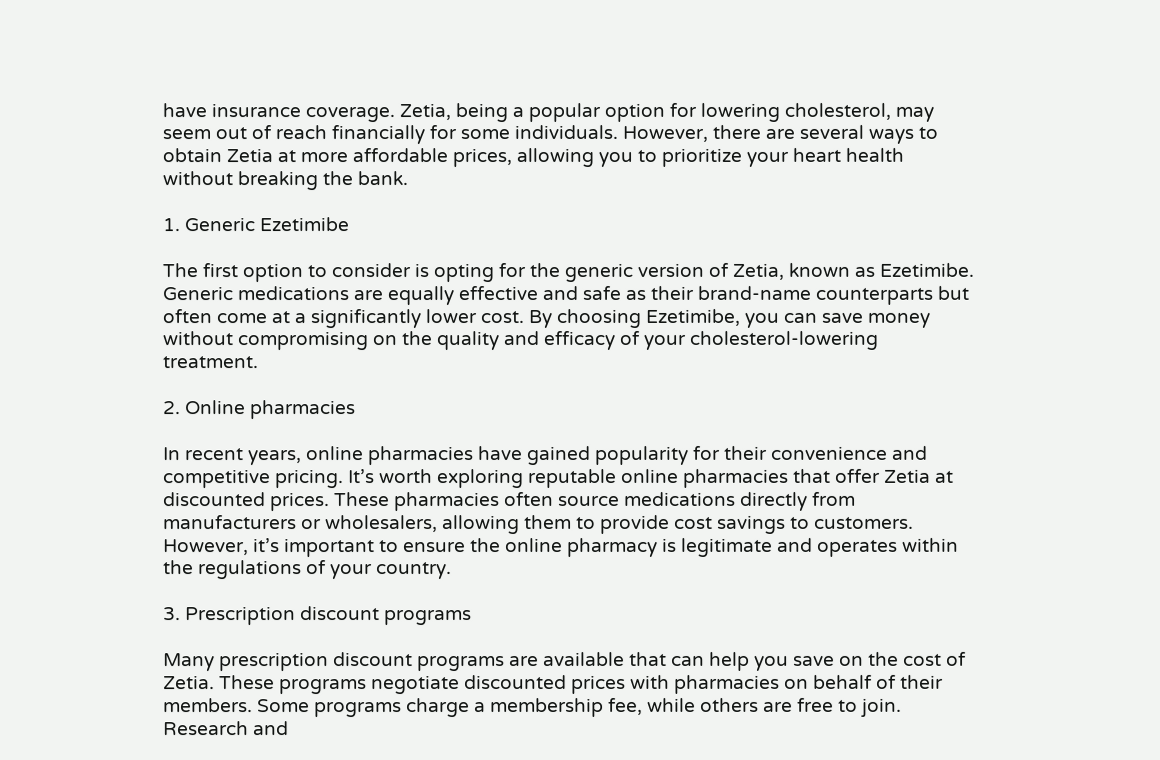have insurance coverage. Zetia, being a popular option for lowering cholesterol, may seem out of reach financially for some individuals. However, there are several ways to obtain Zetia at more affordable prices, allowing you to prioritize your heart health without breaking the bank.

1. Generic Ezetimibe

The first option to consider is opting for the generic version of Zetia, known as Ezetimibe. Generic medications are equally effective and safe as their brand-name counterparts but often come at a significantly lower cost. By choosing Ezetimibe, you can save money without compromising on the quality and efficacy of your cholesterol-lowering treatment.

2. Online pharmacies

In recent years, online pharmacies have gained popularity for their convenience and competitive pricing. It’s worth exploring reputable online pharmacies that offer Zetia at discounted prices. These pharmacies often source medications directly from manufacturers or wholesalers, allowing them to provide cost savings to customers. However, it’s important to ensure the online pharmacy is legitimate and operates within the regulations of your country.

3. Prescription discount programs

Many prescription discount programs are available that can help you save on the cost of Zetia. These programs negotiate discounted prices with pharmacies on behalf of their members. Some programs charge a membership fee, while others are free to join. Research and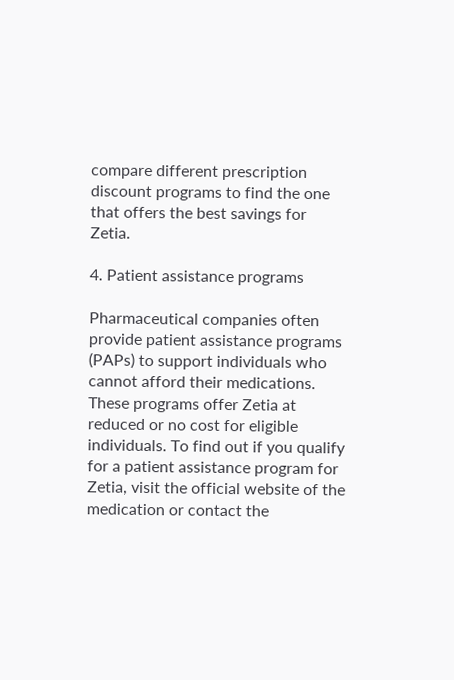compare different prescription discount programs to find the one that offers the best savings for Zetia.

4. Patient assistance programs

Pharmaceutical companies often provide patient assistance programs (PAPs) to support individuals who cannot afford their medications. These programs offer Zetia at reduced or no cost for eligible individuals. To find out if you qualify for a patient assistance program for Zetia, visit the official website of the medication or contact the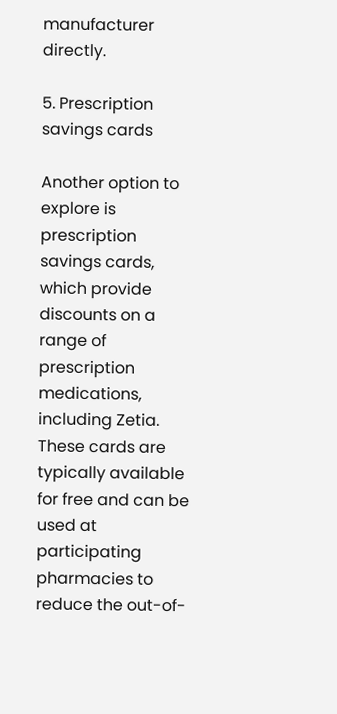manufacturer directly.

5. Prescription savings cards

Another option to explore is prescription savings cards, which provide discounts on a range of prescription medications, including Zetia. These cards are typically available for free and can be used at participating pharmacies to reduce the out-of-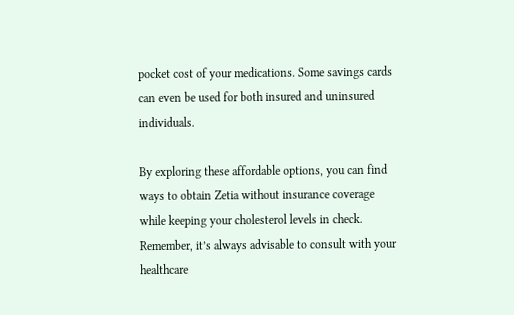pocket cost of your medications. Some savings cards can even be used for both insured and uninsured individuals.

By exploring these affordable options, you can find ways to obtain Zetia without insurance coverage while keeping your cholesterol levels in check. Remember, it’s always advisable to consult with your healthcare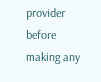provider before making any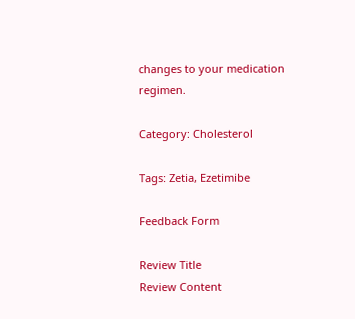changes to your medication regimen.

Category: Cholesterol

Tags: Zetia, Ezetimibe

Feedback Form

Review Title
Review Content